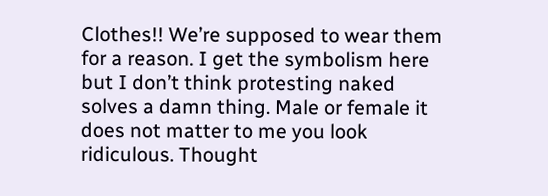Clothes!! We’re supposed to wear them for a reason. I get the symbolism here but I don’t think protesting naked solves a damn thing. Male or female it does not matter to me you look ridiculous. Thought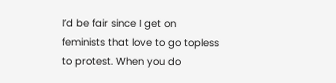I’d be fair since I get on feminists that love to go topless to protest. When you do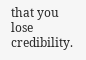that you lose credibility.